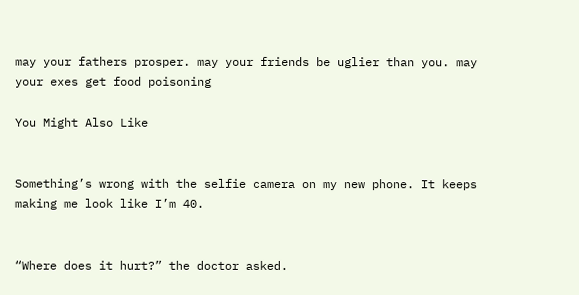may your fathers prosper. may your friends be uglier than you. may your exes get food poisoning

You Might Also Like


Something’s wrong with the selfie camera on my new phone. It keeps making me look like I’m 40.


“Where does it hurt?” the doctor asked.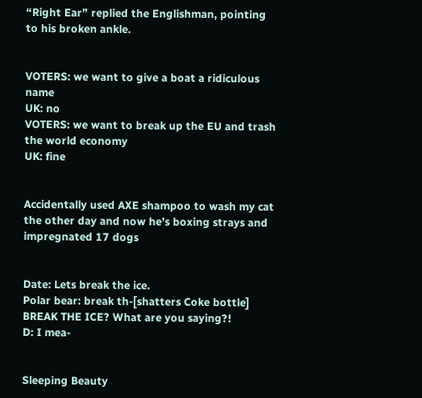“Right Ear” replied the Englishman, pointing to his broken ankle.


VOTERS: we want to give a boat a ridiculous name
UK: no
VOTERS: we want to break up the EU and trash the world economy
UK: fine


Accidentally used AXE shampoo to wash my cat the other day and now he’s boxing strays and impregnated 17 dogs


Date: Lets break the ice.
Polar bear: break th-[shatters Coke bottle] BREAK THE ICE? What are you saying?!
D: I mea-


Sleeping Beauty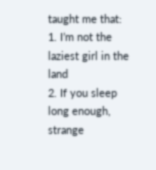taught me that:
1. I’m not the laziest girl in the land
2. If you sleep long enough, strange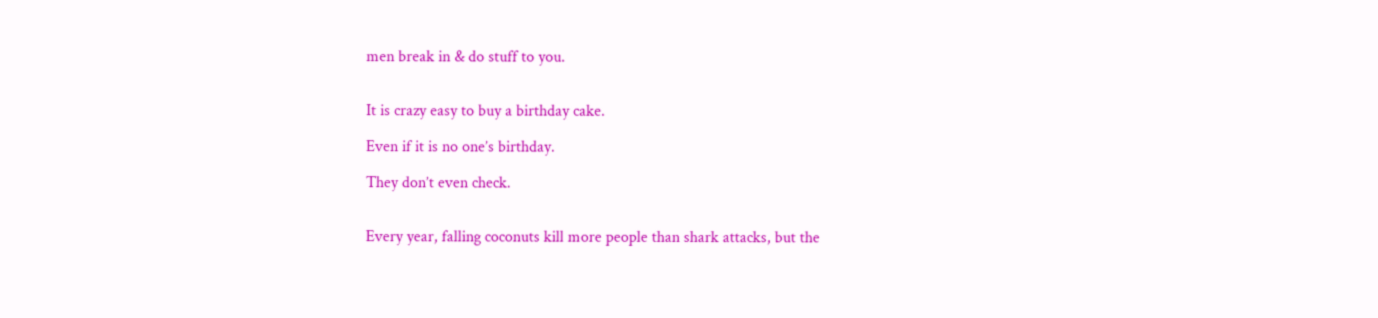men break in & do stuff to you.


It is crazy easy to buy a birthday cake.

Even if it is no one’s birthday.

They don’t even check.


Every year, falling coconuts kill more people than shark attacks, but the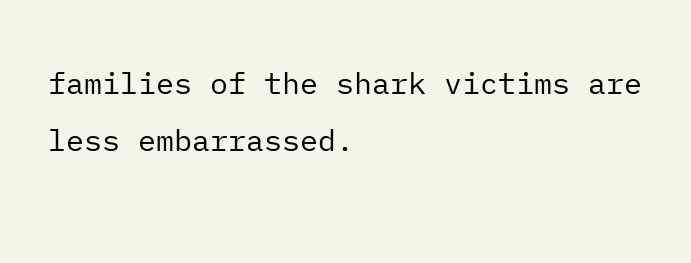families of the shark victims are less embarrassed.